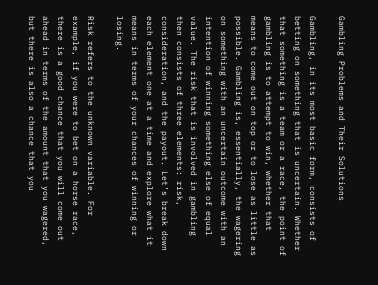Gambling Problems and Their Solutions

Gambling, in its most basic form, consists of betting on something that is uncertain. Whether that something is a team or a race, the point of gambling is to attempt to win, whether that means to come out on top or to lose as little as possible. Gambling is, essentially, the wagering on something with an uncertain outcome with an intention of winning something else of equal value. The risk that is involved in gambling then consists of three elements: risk, consideration, and the payout. Let’s break down each element one at a time and explore what it means in terms of your chances of winning or losing.

Risk refers to the unknown variable. For example, if you were to bet on a horse race, there is a good chance that you will come out ahead in terms of the amount that you wagered, but there is also a chance that you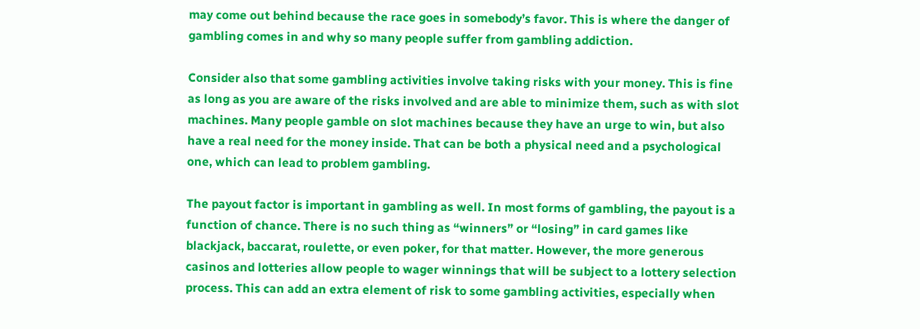may come out behind because the race goes in somebody’s favor. This is where the danger of gambling comes in and why so many people suffer from gambling addiction.

Consider also that some gambling activities involve taking risks with your money. This is fine as long as you are aware of the risks involved and are able to minimize them, such as with slot machines. Many people gamble on slot machines because they have an urge to win, but also have a real need for the money inside. That can be both a physical need and a psychological one, which can lead to problem gambling.

The payout factor is important in gambling as well. In most forms of gambling, the payout is a function of chance. There is no such thing as “winners” or “losing” in card games like blackjack, baccarat, roulette, or even poker, for that matter. However, the more generous casinos and lotteries allow people to wager winnings that will be subject to a lottery selection process. This can add an extra element of risk to some gambling activities, especially when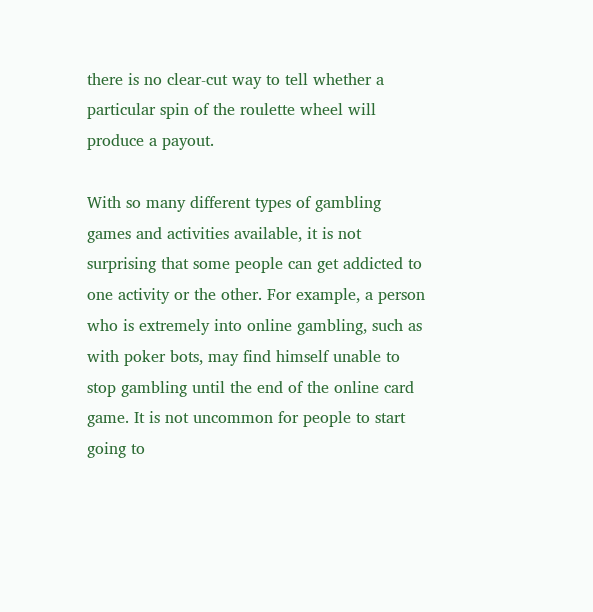there is no clear-cut way to tell whether a particular spin of the roulette wheel will produce a payout.

With so many different types of gambling games and activities available, it is not surprising that some people can get addicted to one activity or the other. For example, a person who is extremely into online gambling, such as with poker bots, may find himself unable to stop gambling until the end of the online card game. It is not uncommon for people to start going to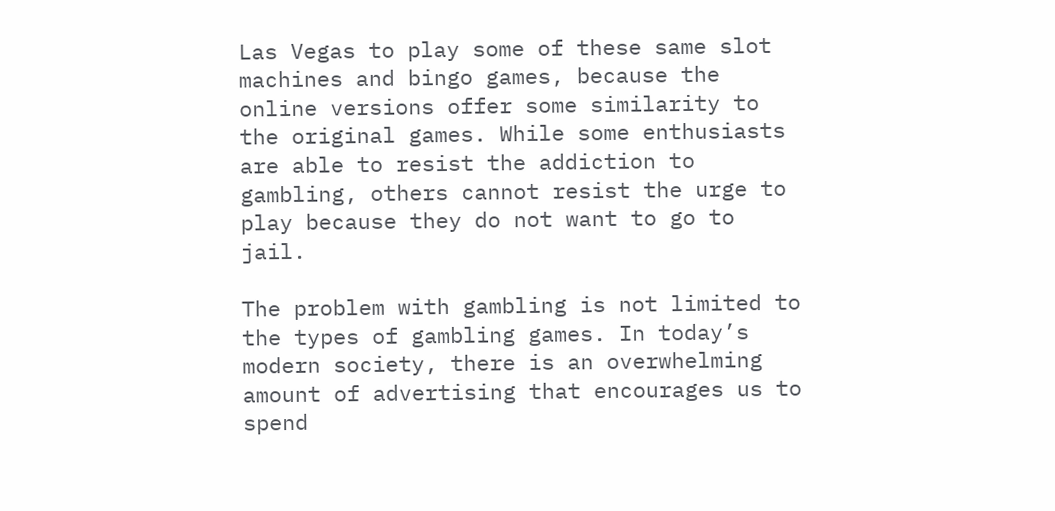Las Vegas to play some of these same slot machines and bingo games, because the online versions offer some similarity to the original games. While some enthusiasts are able to resist the addiction to gambling, others cannot resist the urge to play because they do not want to go to jail.

The problem with gambling is not limited to the types of gambling games. In today’s modern society, there is an overwhelming amount of advertising that encourages us to spend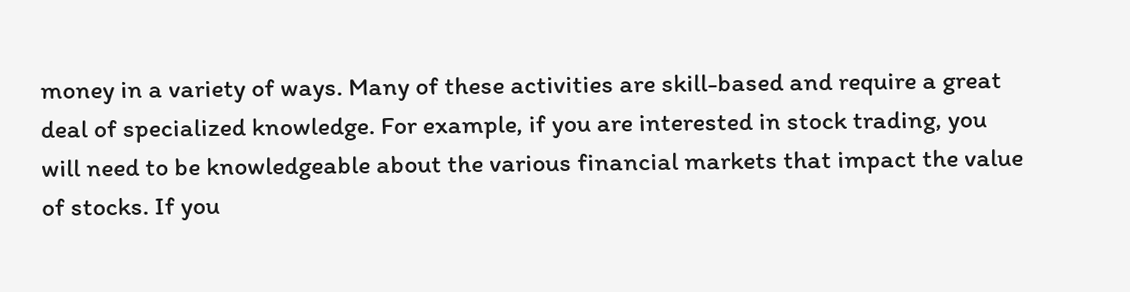money in a variety of ways. Many of these activities are skill-based and require a great deal of specialized knowledge. For example, if you are interested in stock trading, you will need to be knowledgeable about the various financial markets that impact the value of stocks. If you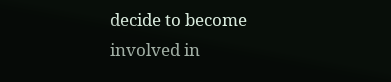decide to become involved in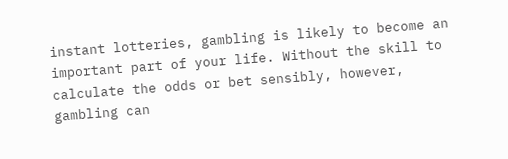instant lotteries, gambling is likely to become an important part of your life. Without the skill to calculate the odds or bet sensibly, however, gambling can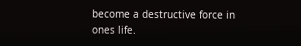become a destructive force in ones life.